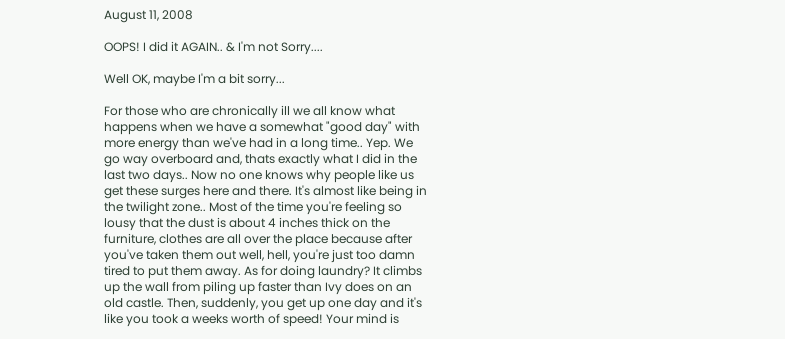August 11, 2008

OOPS! I did it AGAIN.. & I'm not Sorry....

Well OK, maybe I'm a bit sorry...

For those who are chronically ill we all know what happens when we have a somewhat "good day" with more energy than we've had in a long time.. Yep. We go way overboard and, thats exactly what I did in the last two days.. Now no one knows why people like us get these surges here and there. It's almost like being in the twilight zone.. Most of the time you're feeling so lousy that the dust is about 4 inches thick on the furniture, clothes are all over the place because after you've taken them out well, hell, you're just too damn tired to put them away. As for doing laundry? It climbs up the wall from piling up faster than Ivy does on an old castle. Then, suddenly, you get up one day and it's like you took a weeks worth of speed! Your mind is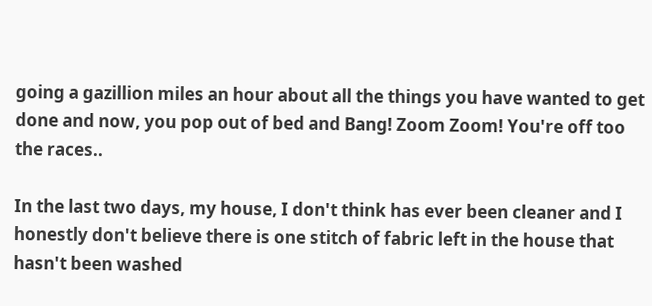going a gazillion miles an hour about all the things you have wanted to get done and now, you pop out of bed and Bang! Zoom Zoom! You're off too the races..

In the last two days, my house, I don't think has ever been cleaner and I honestly don't believe there is one stitch of fabric left in the house that hasn't been washed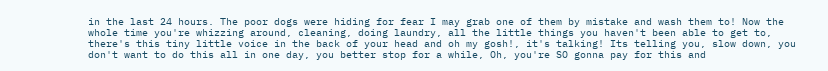in the last 24 hours. The poor dogs were hiding for fear I may grab one of them by mistake and wash them to! Now the whole time you're whizzing around, cleaning, doing laundry, all the little things you haven't been able to get to, there's this tiny little voice in the back of your head and oh my gosh!, it's talking! Its telling you, slow down, you don't want to do this all in one day, you better stop for a while, Oh, you're SO gonna pay for this and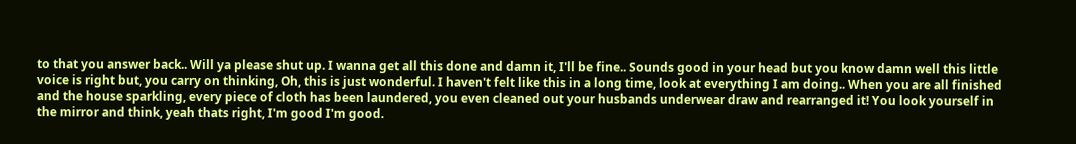to that you answer back.. Will ya please shut up. I wanna get all this done and damn it, I'll be fine.. Sounds good in your head but you know damn well this little voice is right but, you carry on thinking, Oh, this is just wonderful. I haven't felt like this in a long time, look at everything I am doing.. When you are all finished and the house sparkling, every piece of cloth has been laundered, you even cleaned out your husbands underwear draw and rearranged it! You look yourself in the mirror and think, yeah thats right, I'm good I'm good.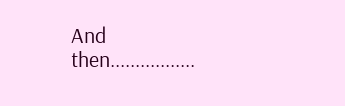And then.................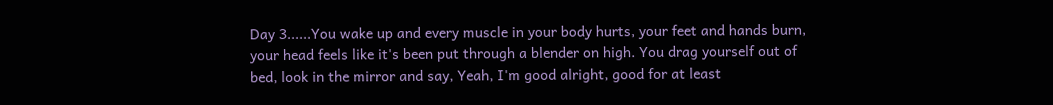Day 3......You wake up and every muscle in your body hurts, your feet and hands burn, your head feels like it's been put through a blender on high. You drag yourself out of bed, look in the mirror and say, Yeah, I'm good alright, good for at least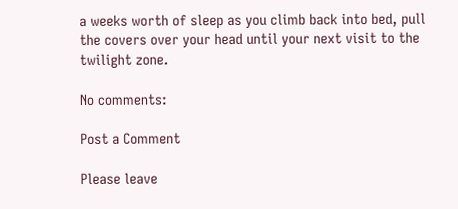a weeks worth of sleep as you climb back into bed, pull the covers over your head until your next visit to the twilight zone.

No comments:

Post a Comment

Please leave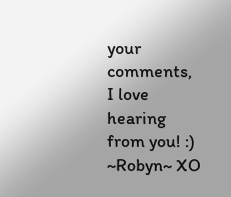your comments, I love hearing from you! :)
~Robyn~ XO